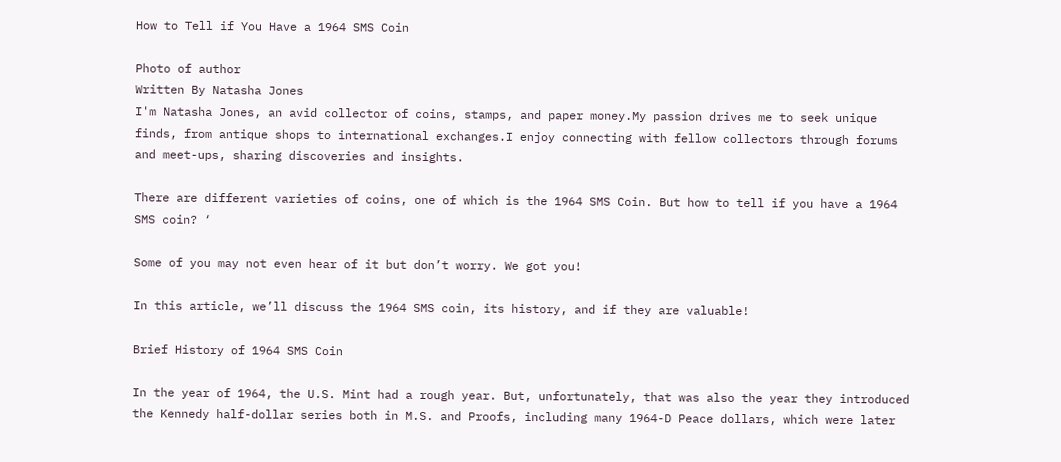How to Tell if You Have a 1964 SMS Coin

Photo of author
Written By Natasha Jones
I'm Natasha Jones, an avid collector of coins, stamps, and paper money.My passion drives me to seek unique finds, from antique shops to international exchanges.I enjoy connecting with fellow collectors through forums and meet-ups, sharing discoveries and insights.

There are different varieties of coins, one of which is the 1964 SMS Coin. But how to tell if you have a 1964 SMS coin? ‘

Some of you may not even hear of it but don’t worry. We got you!

In this article, we’ll discuss the 1964 SMS coin, its history, and if they are valuable!

Brief History of 1964 SMS Coin

In the year of 1964, the U.S. Mint had a rough year. But, unfortunately, that was also the year they introduced the Kennedy half-dollar series both in M.S. and Proofs, including many 1964-D Peace dollars, which were later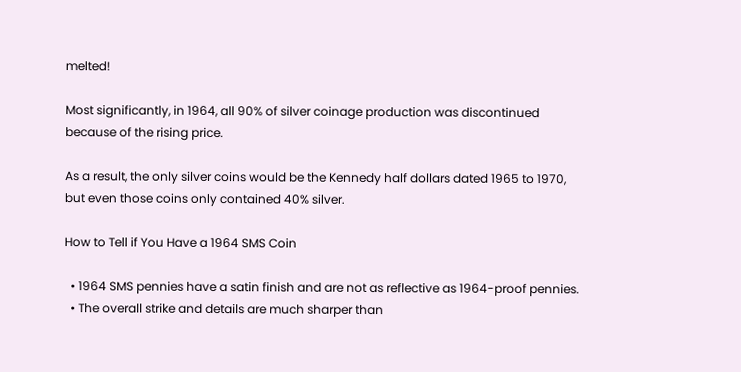melted!

Most significantly, in 1964, all 90% of silver coinage production was discontinued because of the rising price.

As a result, the only silver coins would be the Kennedy half dollars dated 1965 to 1970, but even those coins only contained 40% silver.

How to Tell if You Have a 1964 SMS Coin

  • 1964 SMS pennies have a satin finish and are not as reflective as 1964-proof pennies.
  • The overall strike and details are much sharper than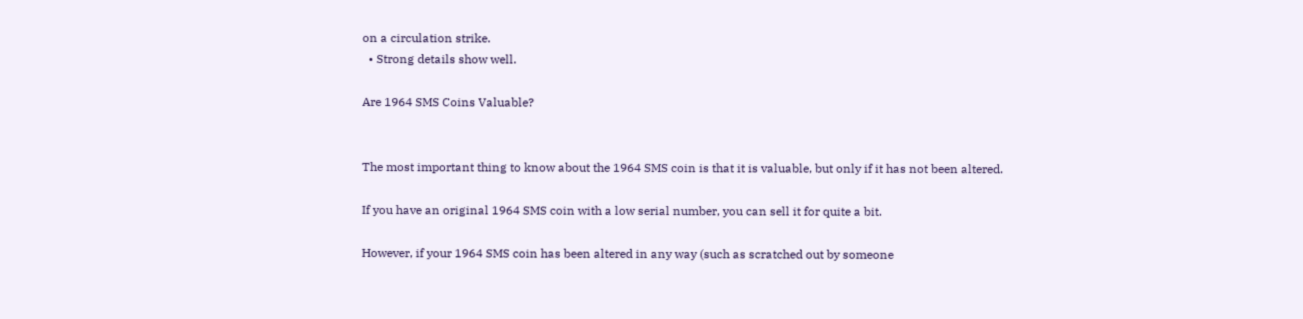on a circulation strike.
  • Strong details show well.

Are 1964 SMS Coins Valuable?


The most important thing to know about the 1964 SMS coin is that it is valuable, but only if it has not been altered.

If you have an original 1964 SMS coin with a low serial number, you can sell it for quite a bit.

However, if your 1964 SMS coin has been altered in any way (such as scratched out by someone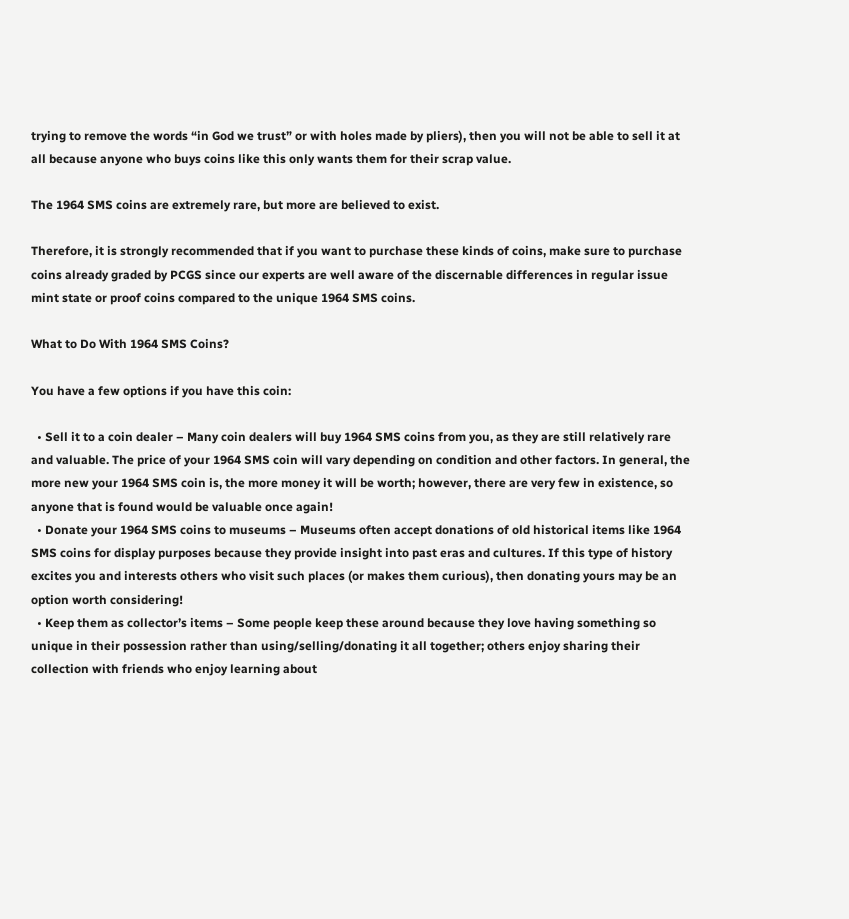trying to remove the words “in God we trust” or with holes made by pliers), then you will not be able to sell it at all because anyone who buys coins like this only wants them for their scrap value.

The 1964 SMS coins are extremely rare, but more are believed to exist.

Therefore, it is strongly recommended that if you want to purchase these kinds of coins, make sure to purchase coins already graded by PCGS since our experts are well aware of the discernable differences in regular issue mint state or proof coins compared to the unique 1964 SMS coins.

What to Do With 1964 SMS Coins?

You have a few options if you have this coin:

  • Sell it to a coin dealer – Many coin dealers will buy 1964 SMS coins from you, as they are still relatively rare and valuable. The price of your 1964 SMS coin will vary depending on condition and other factors. In general, the more new your 1964 SMS coin is, the more money it will be worth; however, there are very few in existence, so anyone that is found would be valuable once again!
  • Donate your 1964 SMS coins to museums – Museums often accept donations of old historical items like 1964 SMS coins for display purposes because they provide insight into past eras and cultures. If this type of history excites you and interests others who visit such places (or makes them curious), then donating yours may be an option worth considering!
  • Keep them as collector’s items – Some people keep these around because they love having something so unique in their possession rather than using/selling/donating it all together; others enjoy sharing their collection with friends who enjoy learning about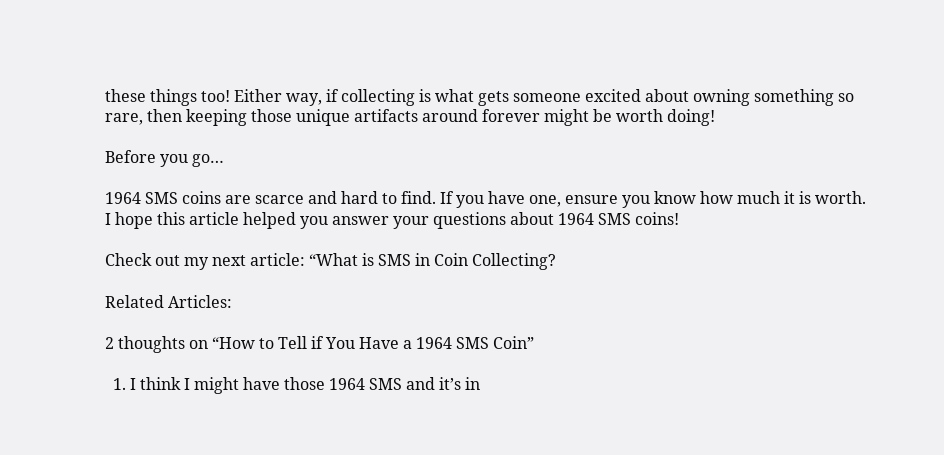these things too! Either way, if collecting is what gets someone excited about owning something so rare, then keeping those unique artifacts around forever might be worth doing!

Before you go…

1964 SMS coins are scarce and hard to find. If you have one, ensure you know how much it is worth. I hope this article helped you answer your questions about 1964 SMS coins!

Check out my next article: “What is SMS in Coin Collecting?

Related Articles:

2 thoughts on “How to Tell if You Have a 1964 SMS Coin”

  1. I think I might have those 1964 SMS and it’s in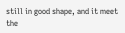still in good shape, and it meet the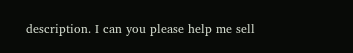description. I can you please help me sell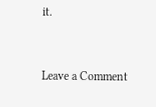it.


Leave a Comment